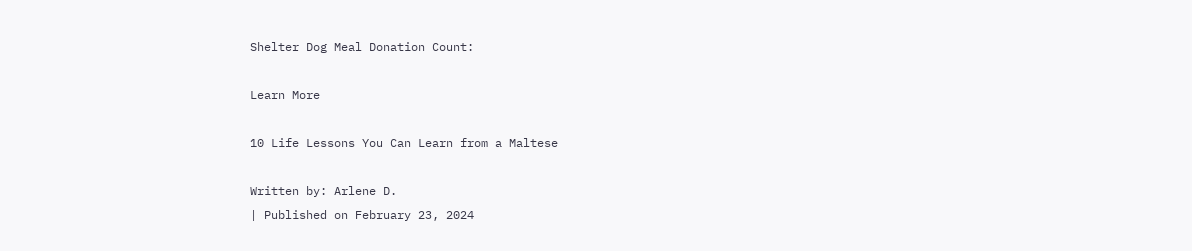Shelter Dog Meal Donation Count:

Learn More

10 Life Lessons You Can Learn from a Maltese

Written by: Arlene D.
| Published on February 23, 2024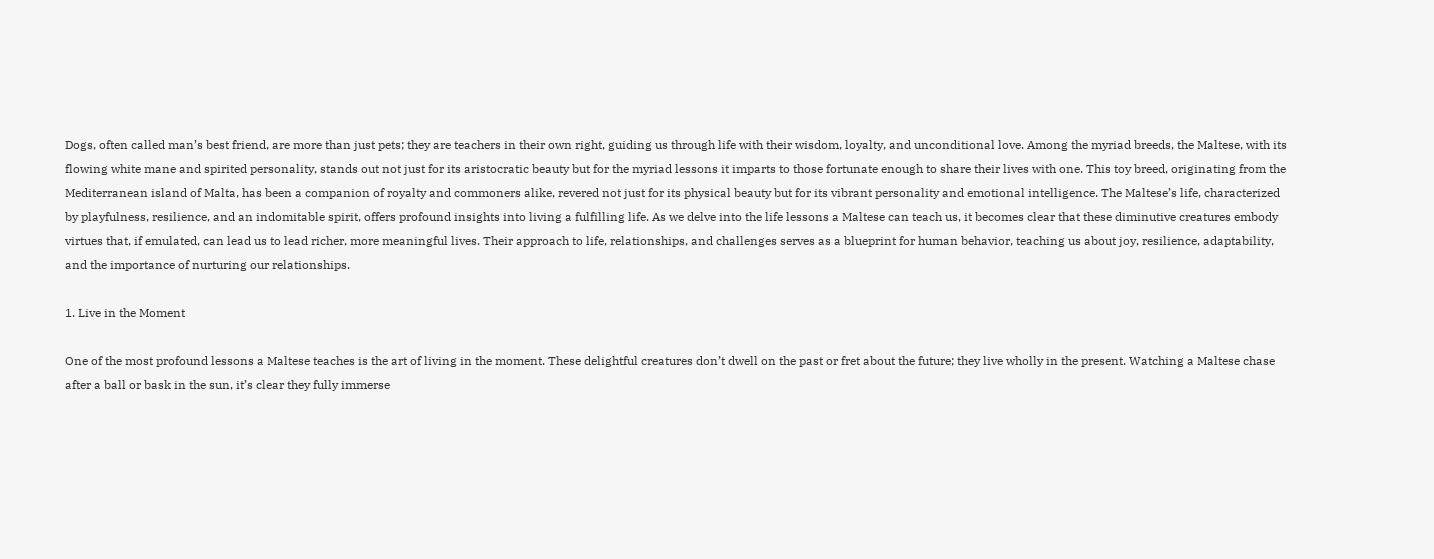Dogs, often called man’s best friend, are more than just pets; they are teachers in their own right, guiding us through life with their wisdom, loyalty, and unconditional love. Among the myriad breeds, the Maltese, with its flowing white mane and spirited personality, stands out not just for its aristocratic beauty but for the myriad lessons it imparts to those fortunate enough to share their lives with one. This toy breed, originating from the Mediterranean island of Malta, has been a companion of royalty and commoners alike, revered not just for its physical beauty but for its vibrant personality and emotional intelligence. The Maltese’s life, characterized by playfulness, resilience, and an indomitable spirit, offers profound insights into living a fulfilling life. As we delve into the life lessons a Maltese can teach us, it becomes clear that these diminutive creatures embody virtues that, if emulated, can lead us to lead richer, more meaningful lives. Their approach to life, relationships, and challenges serves as a blueprint for human behavior, teaching us about joy, resilience, adaptability, and the importance of nurturing our relationships.

1. Live in the Moment

One of the most profound lessons a Maltese teaches is the art of living in the moment. These delightful creatures don’t dwell on the past or fret about the future; they live wholly in the present. Watching a Maltese chase after a ball or bask in the sun, it’s clear they fully immerse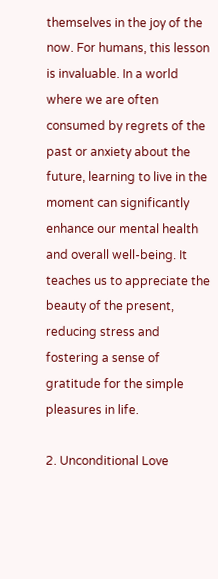themselves in the joy of the now. For humans, this lesson is invaluable. In a world where we are often consumed by regrets of the past or anxiety about the future, learning to live in the moment can significantly enhance our mental health and overall well-being. It teaches us to appreciate the beauty of the present, reducing stress and fostering a sense of gratitude for the simple pleasures in life.

2. Unconditional Love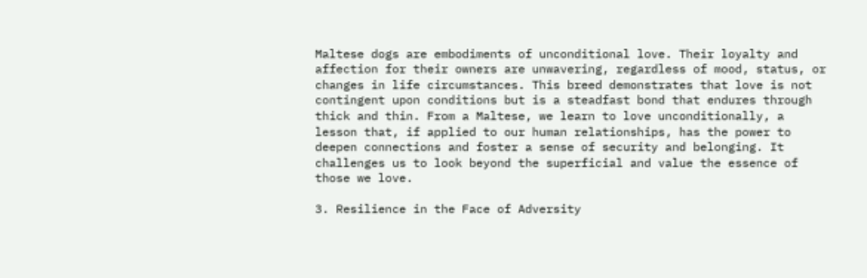Maltese dogs are embodiments of unconditional love. Their loyalty and affection for their owners are unwavering, regardless of mood, status, or changes in life circumstances. This breed demonstrates that love is not contingent upon conditions but is a steadfast bond that endures through thick and thin. From a Maltese, we learn to love unconditionally, a lesson that, if applied to our human relationships, has the power to deepen connections and foster a sense of security and belonging. It challenges us to look beyond the superficial and value the essence of those we love.

3. Resilience in the Face of Adversity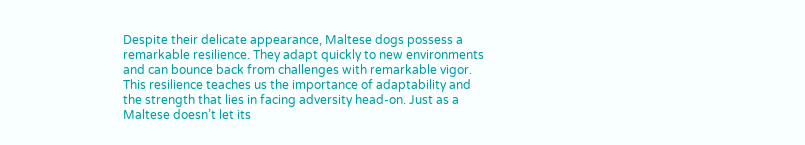Despite their delicate appearance, Maltese dogs possess a remarkable resilience. They adapt quickly to new environments and can bounce back from challenges with remarkable vigor. This resilience teaches us the importance of adaptability and the strength that lies in facing adversity head-on. Just as a Maltese doesn’t let its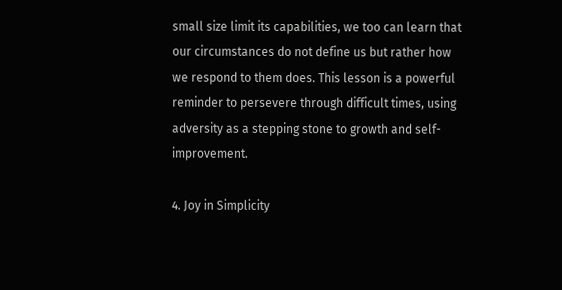small size limit its capabilities, we too can learn that our circumstances do not define us but rather how we respond to them does. This lesson is a powerful reminder to persevere through difficult times, using adversity as a stepping stone to growth and self-improvement.

4. Joy in Simplicity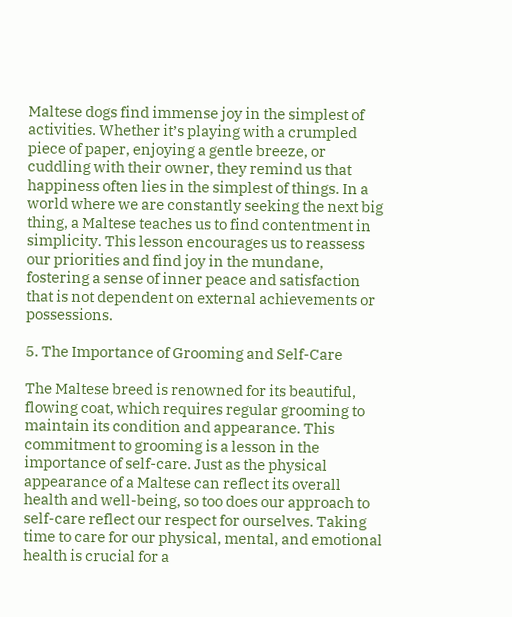Maltese dogs find immense joy in the simplest of activities. Whether it’s playing with a crumpled piece of paper, enjoying a gentle breeze, or cuddling with their owner, they remind us that happiness often lies in the simplest of things. In a world where we are constantly seeking the next big thing, a Maltese teaches us to find contentment in simplicity. This lesson encourages us to reassess our priorities and find joy in the mundane, fostering a sense of inner peace and satisfaction that is not dependent on external achievements or possessions.

5. The Importance of Grooming and Self-Care

The Maltese breed is renowned for its beautiful, flowing coat, which requires regular grooming to maintain its condition and appearance. This commitment to grooming is a lesson in the importance of self-care. Just as the physical appearance of a Maltese can reflect its overall health and well-being, so too does our approach to self-care reflect our respect for ourselves. Taking time to care for our physical, mental, and emotional health is crucial for a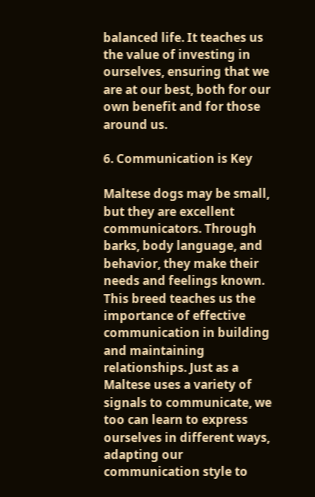balanced life. It teaches us the value of investing in ourselves, ensuring that we are at our best, both for our own benefit and for those around us.

6. Communication is Key

Maltese dogs may be small, but they are excellent communicators. Through barks, body language, and behavior, they make their needs and feelings known. This breed teaches us the importance of effective communication in building and maintaining relationships. Just as a Maltese uses a variety of signals to communicate, we too can learn to express ourselves in different ways, adapting our communication style to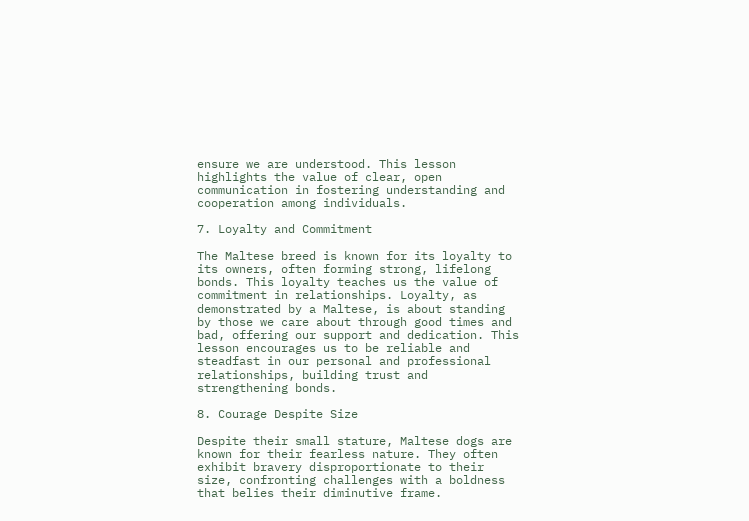ensure we are understood. This lesson highlights the value of clear, open communication in fostering understanding and cooperation among individuals.

7. Loyalty and Commitment

The Maltese breed is known for its loyalty to its owners, often forming strong, lifelong bonds. This loyalty teaches us the value of commitment in relationships. Loyalty, as demonstrated by a Maltese, is about standing by those we care about through good times and bad, offering our support and dedication. This lesson encourages us to be reliable and steadfast in our personal and professional relationships, building trust and strengthening bonds.

8. Courage Despite Size

Despite their small stature, Maltese dogs are known for their fearless nature. They often exhibit bravery disproportionate to their size, confronting challenges with a boldness that belies their diminutive frame.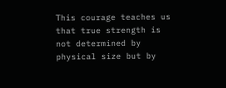This courage teaches us that true strength is not determined by physical size but by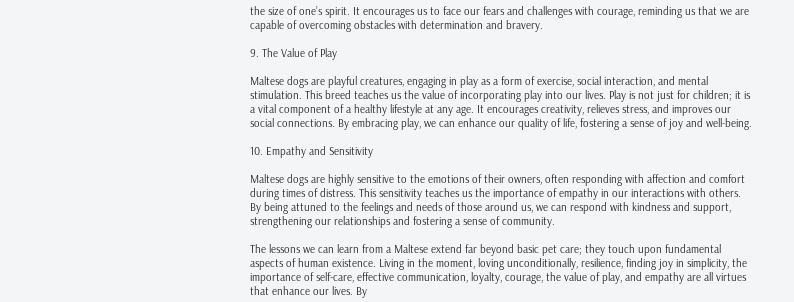the size of one’s spirit. It encourages us to face our fears and challenges with courage, reminding us that we are capable of overcoming obstacles with determination and bravery.

9. The Value of Play

Maltese dogs are playful creatures, engaging in play as a form of exercise, social interaction, and mental stimulation. This breed teaches us the value of incorporating play into our lives. Play is not just for children; it is a vital component of a healthy lifestyle at any age. It encourages creativity, relieves stress, and improves our social connections. By embracing play, we can enhance our quality of life, fostering a sense of joy and well-being.

10. Empathy and Sensitivity

Maltese dogs are highly sensitive to the emotions of their owners, often responding with affection and comfort during times of distress. This sensitivity teaches us the importance of empathy in our interactions with others. By being attuned to the feelings and needs of those around us, we can respond with kindness and support, strengthening our relationships and fostering a sense of community.

The lessons we can learn from a Maltese extend far beyond basic pet care; they touch upon fundamental aspects of human existence. Living in the moment, loving unconditionally, resilience, finding joy in simplicity, the importance of self-care, effective communication, loyalty, courage, the value of play, and empathy are all virtues that enhance our lives. By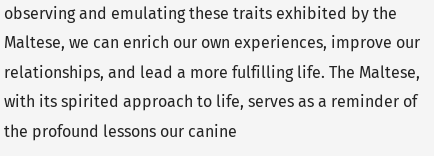observing and emulating these traits exhibited by the Maltese, we can enrich our own experiences, improve our relationships, and lead a more fulfilling life. The Maltese, with its spirited approach to life, serves as a reminder of the profound lessons our canine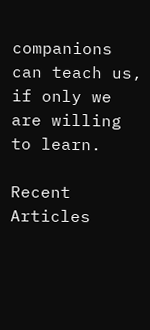companions can teach us, if only we are willing to learn.

Recent Articles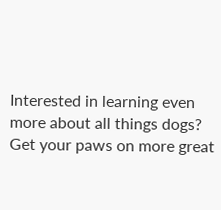Interested in learning even more about all things dogs? Get your paws on more great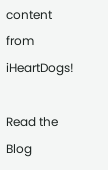content from iHeartDogs!

Read the Blog